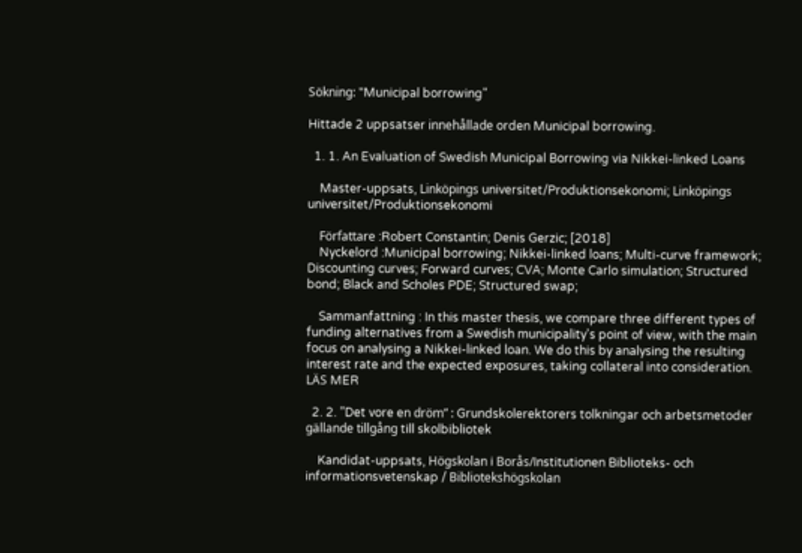Sökning: "Municipal borrowing"

Hittade 2 uppsatser innehållade orden Municipal borrowing.

  1. 1. An Evaluation of Swedish Municipal Borrowing via Nikkei-linked Loans

    Master-uppsats, Linköpings universitet/Produktionsekonomi; Linköpings universitet/Produktionsekonomi

    Författare :Robert Constantin; Denis Gerzic; [2018]
    Nyckelord :Municipal borrowing; Nikkei-linked loans; Multi-curve framework; Discounting curves; Forward curves; CVA; Monte Carlo simulation; Structured bond; Black and Scholes PDE; Structured swap;

    Sammanfattning : In this master thesis, we compare three different types of funding alternatives from a Swedish municipality's point of view, with the main focus on analysing a Nikkei-linked loan. We do this by analysing the resulting interest rate and the expected exposures, taking collateral into consideration. LÄS MER

  2. 2. ”Det vore en dröm” : Grundskolerektorers tolkningar och arbetsmetoder gällande tillgång till skolbibliotek

    Kandidat-uppsats, Högskolan i Borås/Institutionen Biblioteks- och informationsvetenskap / Bibliotekshögskolan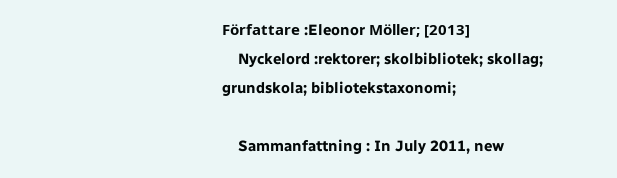Författare :Eleonor Möller; [2013]
    Nyckelord :rektorer; skolbibliotek; skollag; grundskola; bibliotekstaxonomi;

    Sammanfattning : In July 2011, new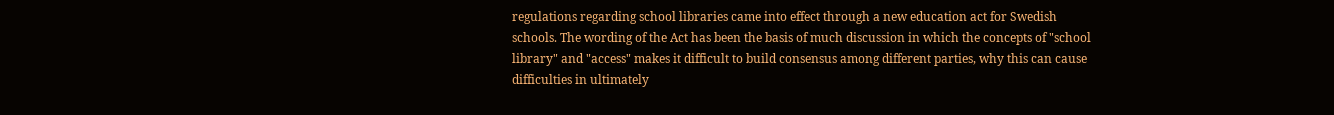regulations regarding school libraries came into effect through a new education act for Swedish schools. The wording of the Act has been the basis of much discussion in which the concepts of "school library" and "access" makes it difficult to build consensus among different parties, why this can cause difficulties in ultimately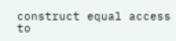construct equal access to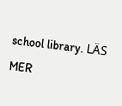school library. LÄS MER